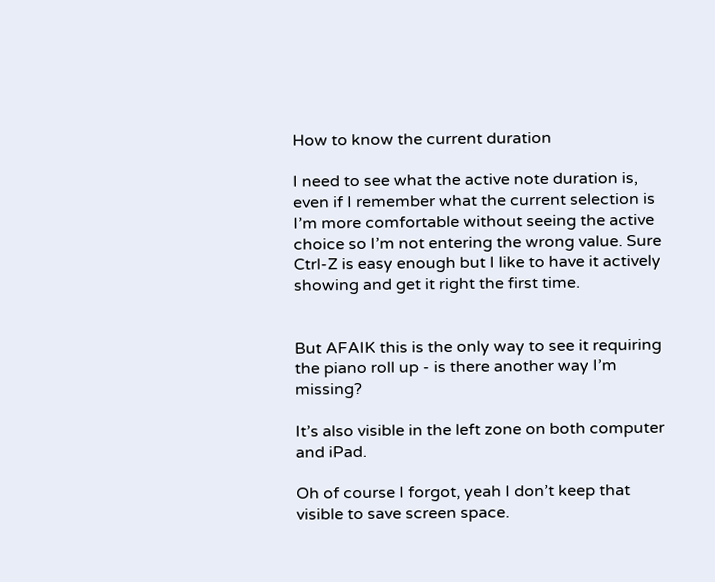How to know the current duration

I need to see what the active note duration is, even if I remember what the current selection is I’m more comfortable without seeing the active choice so I’m not entering the wrong value. Sure Ctrl-Z is easy enough but I like to have it actively showing and get it right the first time.


But AFAIK this is the only way to see it requiring the piano roll up - is there another way I’m missing?

It’s also visible in the left zone on both computer and iPad.

Oh of course I forgot, yeah I don’t keep that visible to save screen space.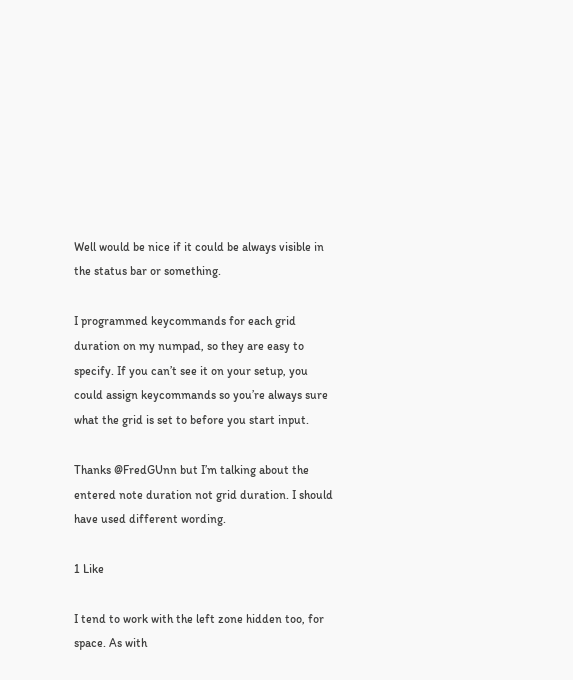Well would be nice if it could be always visible in the status bar or something.

I programmed keycommands for each grid duration on my numpad, so they are easy to specify. If you can’t see it on your setup, you could assign keycommands so you’re always sure what the grid is set to before you start input.

Thanks @FredGUnn but I’m talking about the entered note duration not grid duration. I should have used different wording.

1 Like

I tend to work with the left zone hidden too, for space. As with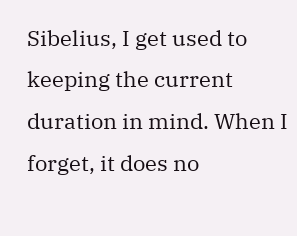Sibelius, I get used to keeping the current duration in mind. When I forget, it does no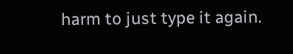harm to just type it again.